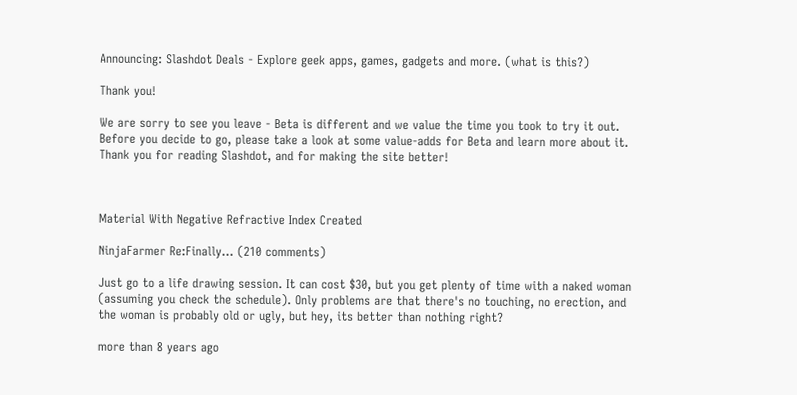Announcing: Slashdot Deals - Explore geek apps, games, gadgets and more. (what is this?)

Thank you!

We are sorry to see you leave - Beta is different and we value the time you took to try it out. Before you decide to go, please take a look at some value-adds for Beta and learn more about it. Thank you for reading Slashdot, and for making the site better!



Material With Negative Refractive Index Created

NinjaFarmer Re:Finally... (210 comments)

Just go to a life drawing session. It can cost $30, but you get plenty of time with a naked woman (assuming you check the schedule). Only problems are that there's no touching, no erection, and the woman is probably old or ugly, but hey, its better than nothing right?

more than 8 years ago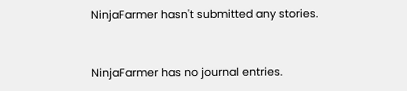NinjaFarmer hasn't submitted any stories.


NinjaFarmer has no journal entries.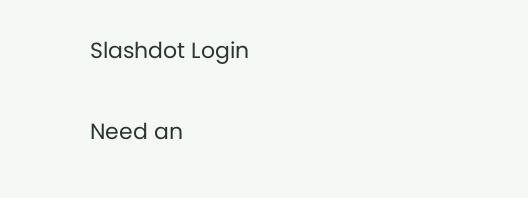Slashdot Login

Need an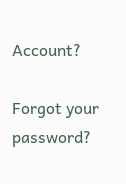Account?

Forgot your password?